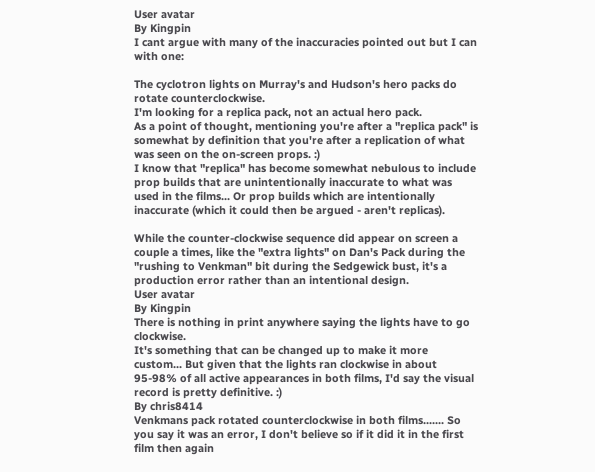User avatar
By Kingpin
I cant argue with many of the inaccuracies pointed out but I can with one:

The cyclotron lights on Murray's and Hudson's hero packs do rotate counterclockwise.
I'm looking for a replica pack, not an actual hero pack.
As a point of thought, mentioning you're after a "replica pack" is somewhat by definition that you're after a replication of what was seen on the on-screen props. :)
I know that "replica" has become somewhat nebulous to include prop builds that are unintentionally inaccurate to what was used in the films... Or prop builds which are intentionally inaccurate (which it could then be argued - aren't replicas).

While the counter-clockwise sequence did appear on screen a couple a times, like the "extra lights" on Dan's Pack during the "rushing to Venkman" bit during the Sedgewick bust, it's a production error rather than an intentional design.
User avatar
By Kingpin
There is nothing in print anywhere saying the lights have to go clockwise.
It's something that can be changed up to make it more custom... But given that the lights ran clockwise in about 95-98% of all active appearances in both films, I'd say the visual record is pretty definitive. :)
By chris8414
Venkmans pack rotated counterclockwise in both films....... So you say it was an error, I don't believe so if it did it in the first film then again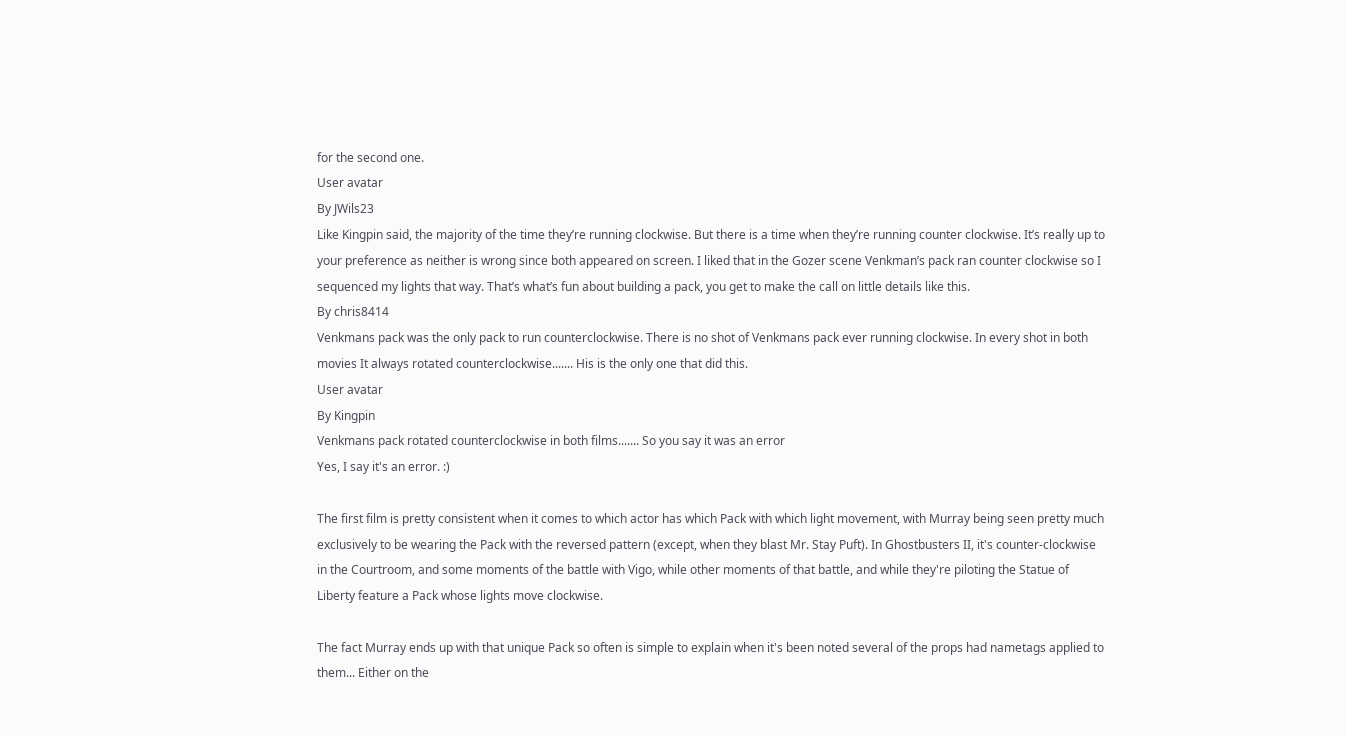for the second one.
User avatar
By JWils23
Like Kingpin said, the majority of the time they’re running clockwise. But there is a time when they’re running counter clockwise. It’s really up to your preference as neither is wrong since both appeared on screen. I liked that in the Gozer scene Venkman’s pack ran counter clockwise so I sequenced my lights that way. That’s what’s fun about building a pack, you get to make the call on little details like this.
By chris8414
Venkmans pack was the only pack to run counterclockwise. There is no shot of Venkmans pack ever running clockwise. In every shot in both movies It always rotated counterclockwise....... His is the only one that did this.
User avatar
By Kingpin
Venkmans pack rotated counterclockwise in both films....... So you say it was an error
Yes, I say it's an error. :)

The first film is pretty consistent when it comes to which actor has which Pack with which light movement, with Murray being seen pretty much exclusively to be wearing the Pack with the reversed pattern (except, when they blast Mr. Stay Puft). In Ghostbusters II, it's counter-clockwise in the Courtroom, and some moments of the battle with Vigo, while other moments of that battle, and while they're piloting the Statue of Liberty feature a Pack whose lights move clockwise.

The fact Murray ends up with that unique Pack so often is simple to explain when it's been noted several of the props had nametags applied to them... Either on the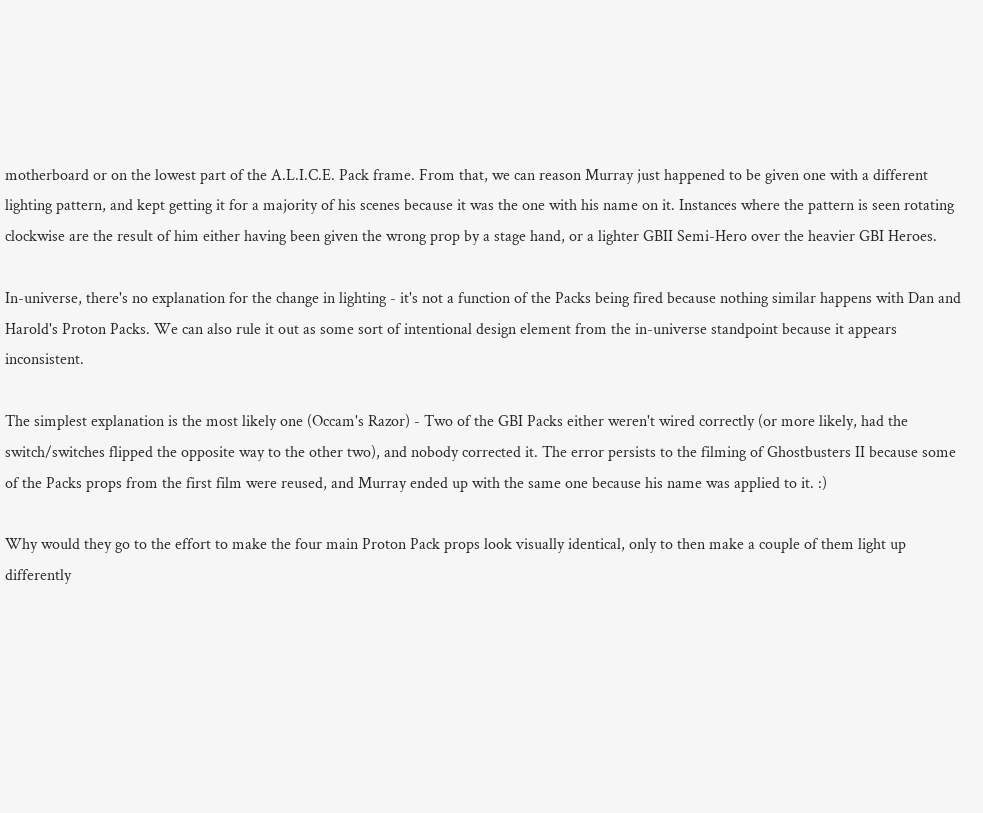motherboard or on the lowest part of the A.L.I.C.E. Pack frame. From that, we can reason Murray just happened to be given one with a different lighting pattern, and kept getting it for a majority of his scenes because it was the one with his name on it. Instances where the pattern is seen rotating clockwise are the result of him either having been given the wrong prop by a stage hand, or a lighter GBII Semi-Hero over the heavier GBI Heroes.

In-universe, there's no explanation for the change in lighting - it's not a function of the Packs being fired because nothing similar happens with Dan and Harold's Proton Packs. We can also rule it out as some sort of intentional design element from the in-universe standpoint because it appears inconsistent.

The simplest explanation is the most likely one (Occam's Razor) - Two of the GBI Packs either weren't wired correctly (or more likely, had the switch/switches flipped the opposite way to the other two), and nobody corrected it. The error persists to the filming of Ghostbusters II because some of the Packs props from the first film were reused, and Murray ended up with the same one because his name was applied to it. :)

Why would they go to the effort to make the four main Proton Pack props look visually identical, only to then make a couple of them light up differently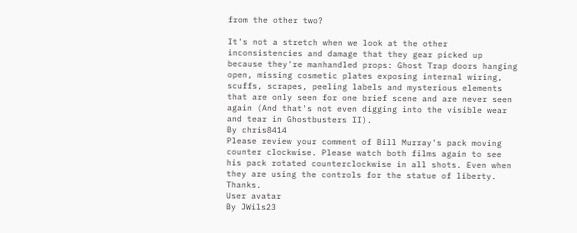from the other two?

It's not a stretch when we look at the other inconsistencies and damage that they gear picked up because they're manhandled props: Ghost Trap doors hanging open, missing cosmetic plates exposing internal wiring, scuffs, scrapes, peeling labels and mysterious elements that are only seen for one brief scene and are never seen again (And that's not even digging into the visible wear and tear in Ghostbusters II).
By chris8414
Please review your comment of Bill Murray's pack moving counter clockwise. Please watch both films again to see his pack rotated counterclockwise in all shots. Even when they are using the controls for the statue of liberty. Thanks.
User avatar
By JWils23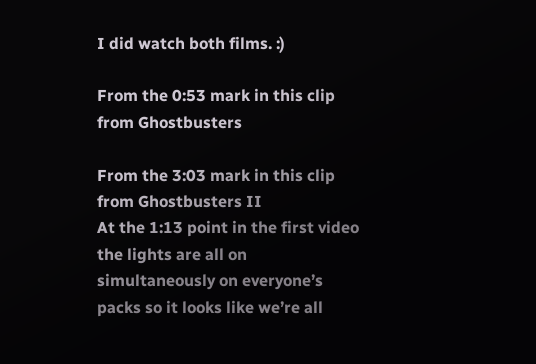I did watch both films. :)

From the 0:53 mark in this clip from Ghostbusters

From the 3:03 mark in this clip from Ghostbusters II
At the 1:13 point in the first video the lights are all on simultaneously on everyone’s packs so it looks like we’re all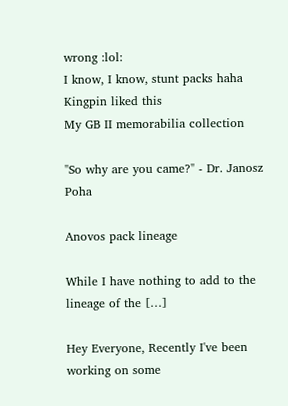wrong :lol:
I know, I know, stunt packs haha
Kingpin liked this
My GB II memorabilia collection

"So why are you came?" - Dr. Janosz Poha

Anovos pack lineage

While I have nothing to add to the lineage of the […]

Hey Everyone, Recently I've been working on some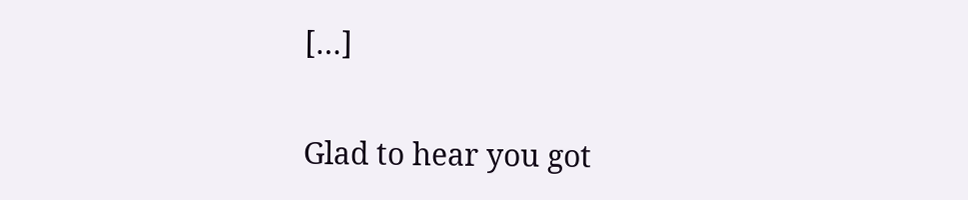[…]

Glad to hear you got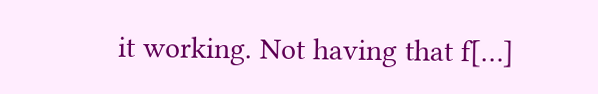it working. Not having that f[…]